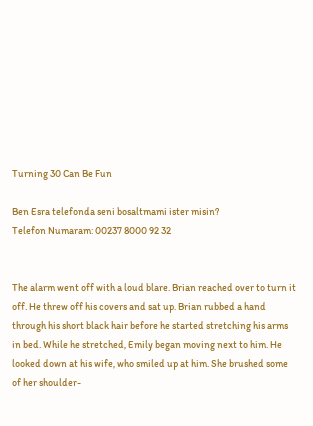Turning 30 Can Be Fun

Ben Esra telefonda seni bosaltmami ister misin?
Telefon Numaram: 00237 8000 92 32


The alarm went off with a loud blare. Brian reached over to turn it off. He threw off his covers and sat up. Brian rubbed a hand through his short black hair before he started stretching his arms in bed. While he stretched, Emily began moving next to him. He looked down at his wife, who smiled up at him. She brushed some of her shoulder-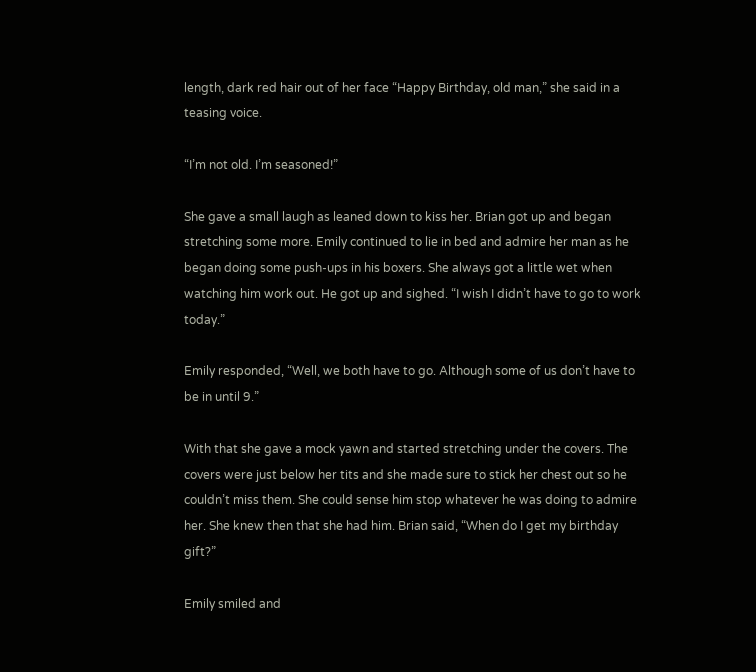length, dark red hair out of her face “Happy Birthday, old man,” she said in a teasing voice.

“I’m not old. I’m seasoned!”

She gave a small laugh as leaned down to kiss her. Brian got up and began stretching some more. Emily continued to lie in bed and admire her man as he began doing some push-ups in his boxers. She always got a little wet when watching him work out. He got up and sighed. “I wish I didn’t have to go to work today.”

Emily responded, “Well, we both have to go. Although some of us don’t have to be in until 9.”

With that she gave a mock yawn and started stretching under the covers. The covers were just below her tits and she made sure to stick her chest out so he couldn’t miss them. She could sense him stop whatever he was doing to admire her. She knew then that she had him. Brian said, “When do I get my birthday gift?”

Emily smiled and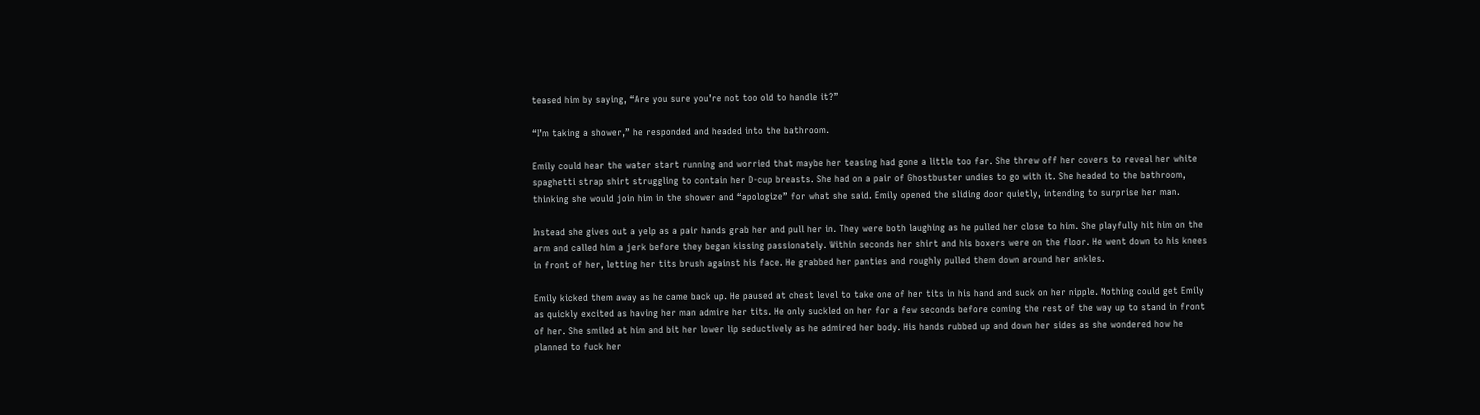teased him by saying, “Are you sure you’re not too old to handle it?”

“I’m taking a shower,” he responded and headed into the bathroom.

Emily could hear the water start running and worried that maybe her teasing had gone a little too far. She threw off her covers to reveal her white spaghetti strap shirt struggling to contain her D-cup breasts. She had on a pair of Ghostbuster undies to go with it. She headed to the bathroom, thinking she would join him in the shower and “apologize” for what she said. Emily opened the sliding door quietly, intending to surprise her man.

Instead she gives out a yelp as a pair hands grab her and pull her in. They were both laughing as he pulled her close to him. She playfully hit him on the arm and called him a jerk before they began kissing passionately. Within seconds her shirt and his boxers were on the floor. He went down to his knees in front of her, letting her tits brush against his face. He grabbed her panties and roughly pulled them down around her ankles.

Emily kicked them away as he came back up. He paused at chest level to take one of her tits in his hand and suck on her nipple. Nothing could get Emily as quickly excited as having her man admire her tits. He only suckled on her for a few seconds before coming the rest of the way up to stand in front of her. She smiled at him and bit her lower lip seductively as he admired her body. His hands rubbed up and down her sides as she wondered how he planned to fuck her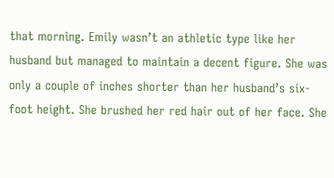that morning. Emily wasn’t an athletic type like her husband but managed to maintain a decent figure. She was only a couple of inches shorter than her husband’s six-foot height. She brushed her red hair out of her face. She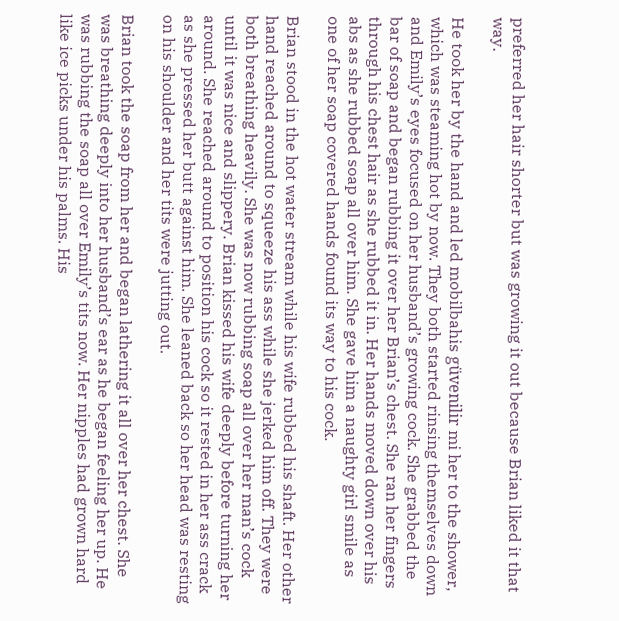preferred her hair shorter but was growing it out because Brian liked it that way.

He took her by the hand and led mobilbahis güvenilir mi her to the shower, which was steaming hot by now. They both started rinsing themselves down and Emily’s eyes focused on her husband’s growing cock. She grabbed the bar of soap and began rubbing it over her Brian’s chest. She ran her fingers through his chest hair as she rubbed it in. Her hands moved down over his abs as she rubbed soap all over him. She gave him a naughty girl smile as one of her soap covered hands found its way to his cock.

Brian stood in the hot water stream while his wife rubbed his shaft. Her other hand reached around to squeeze his ass while she jerked him off. They were both breathing heavily. She was now rubbing soap all over her man’s cock until it was nice and slippery. Brian kissed his wife deeply before turning her around. She reached around to position his cock so it rested in her ass crack as she pressed her butt against him. She leaned back so her head was resting on his shoulder and her tits were jutting out.

Brian took the soap from her and began lathering it all over her chest. She was breathing deeply into her husband’s ear as he began feeling her up. He was rubbing the soap all over Emily’s tits now. Her nipples had grown hard like ice picks under his palms. His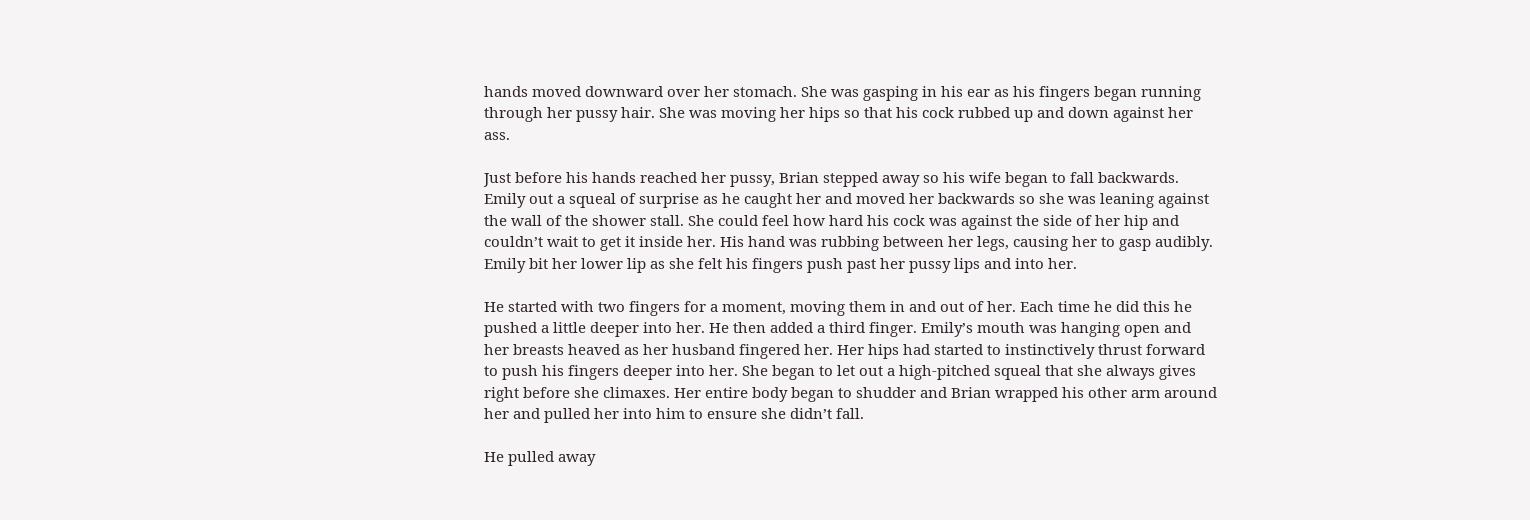hands moved downward over her stomach. She was gasping in his ear as his fingers began running through her pussy hair. She was moving her hips so that his cock rubbed up and down against her ass.

Just before his hands reached her pussy, Brian stepped away so his wife began to fall backwards. Emily out a squeal of surprise as he caught her and moved her backwards so she was leaning against the wall of the shower stall. She could feel how hard his cock was against the side of her hip and couldn’t wait to get it inside her. His hand was rubbing between her legs, causing her to gasp audibly. Emily bit her lower lip as she felt his fingers push past her pussy lips and into her.

He started with two fingers for a moment, moving them in and out of her. Each time he did this he pushed a little deeper into her. He then added a third finger. Emily’s mouth was hanging open and her breasts heaved as her husband fingered her. Her hips had started to instinctively thrust forward to push his fingers deeper into her. She began to let out a high-pitched squeal that she always gives right before she climaxes. Her entire body began to shudder and Brian wrapped his other arm around her and pulled her into him to ensure she didn’t fall.

He pulled away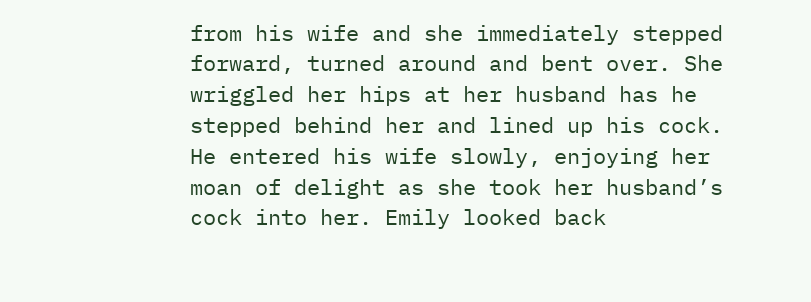from his wife and she immediately stepped forward, turned around and bent over. She wriggled her hips at her husband has he stepped behind her and lined up his cock. He entered his wife slowly, enjoying her moan of delight as she took her husband’s cock into her. Emily looked back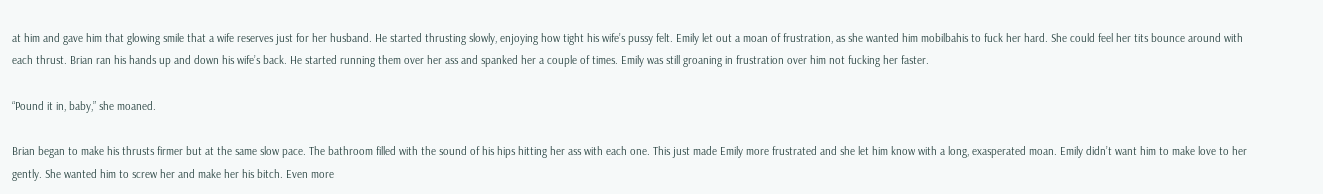at him and gave him that glowing smile that a wife reserves just for her husband. He started thrusting slowly, enjoying how tight his wife’s pussy felt. Emily let out a moan of frustration, as she wanted him mobilbahis to fuck her hard. She could feel her tits bounce around with each thrust. Brian ran his hands up and down his wife’s back. He started running them over her ass and spanked her a couple of times. Emily was still groaning in frustration over him not fucking her faster.

“Pound it in, baby,” she moaned.

Brian began to make his thrusts firmer but at the same slow pace. The bathroom filled with the sound of his hips hitting her ass with each one. This just made Emily more frustrated and she let him know with a long, exasperated moan. Emily didn’t want him to make love to her gently. She wanted him to screw her and make her his bitch. Even more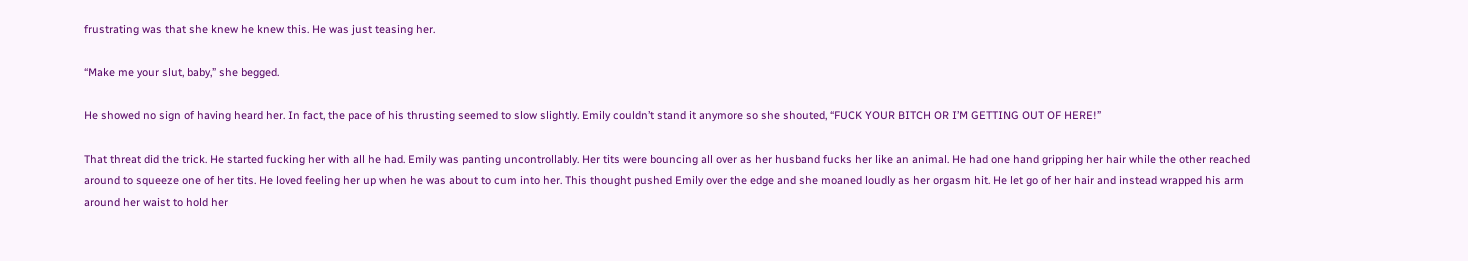frustrating was that she knew he knew this. He was just teasing her.

“Make me your slut, baby,” she begged.

He showed no sign of having heard her. In fact, the pace of his thrusting seemed to slow slightly. Emily couldn’t stand it anymore so she shouted, “FUCK YOUR BITCH OR I’M GETTING OUT OF HERE!”

That threat did the trick. He started fucking her with all he had. Emily was panting uncontrollably. Her tits were bouncing all over as her husband fucks her like an animal. He had one hand gripping her hair while the other reached around to squeeze one of her tits. He loved feeling her up when he was about to cum into her. This thought pushed Emily over the edge and she moaned loudly as her orgasm hit. He let go of her hair and instead wrapped his arm around her waist to hold her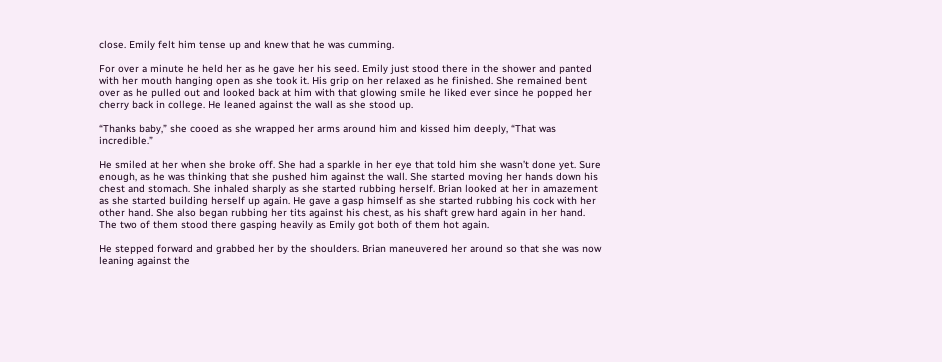close. Emily felt him tense up and knew that he was cumming.

For over a minute he held her as he gave her his seed. Emily just stood there in the shower and panted with her mouth hanging open as she took it. His grip on her relaxed as he finished. She remained bent over as he pulled out and looked back at him with that glowing smile he liked ever since he popped her cherry back in college. He leaned against the wall as she stood up.

“Thanks baby,” she cooed as she wrapped her arms around him and kissed him deeply, “That was incredible.”

He smiled at her when she broke off. She had a sparkle in her eye that told him she wasn’t done yet. Sure enough, as he was thinking that she pushed him against the wall. She started moving her hands down his chest and stomach. She inhaled sharply as she started rubbing herself. Brian looked at her in amazement as she started building herself up again. He gave a gasp himself as she started rubbing his cock with her other hand. She also began rubbing her tits against his chest, as his shaft grew hard again in her hand. The two of them stood there gasping heavily as Emily got both of them hot again.

He stepped forward and grabbed her by the shoulders. Brian maneuvered her around so that she was now leaning against the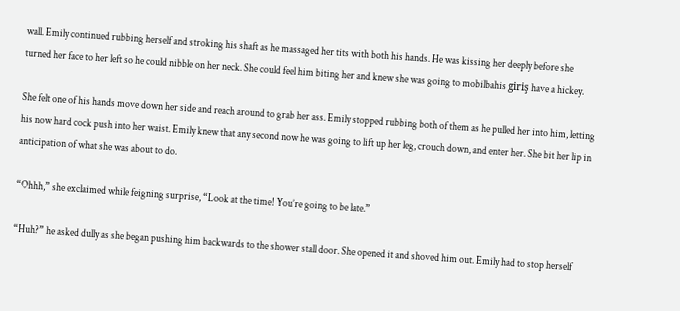wall. Emily continued rubbing herself and stroking his shaft as he massaged her tits with both his hands. He was kissing her deeply before she turned her face to her left so he could nibble on her neck. She could feel him biting her and knew she was going to mobilbahis giriş have a hickey.

She felt one of his hands move down her side and reach around to grab her ass. Emily stopped rubbing both of them as he pulled her into him, letting his now hard cock push into her waist. Emily knew that any second now he was going to lift up her leg, crouch down, and enter her. She bit her lip in anticipation of what she was about to do.

“Ohhh,” she exclaimed while feigning surprise, “Look at the time! You’re going to be late.”

“Huh?” he asked dully as she began pushing him backwards to the shower stall door. She opened it and shoved him out. Emily had to stop herself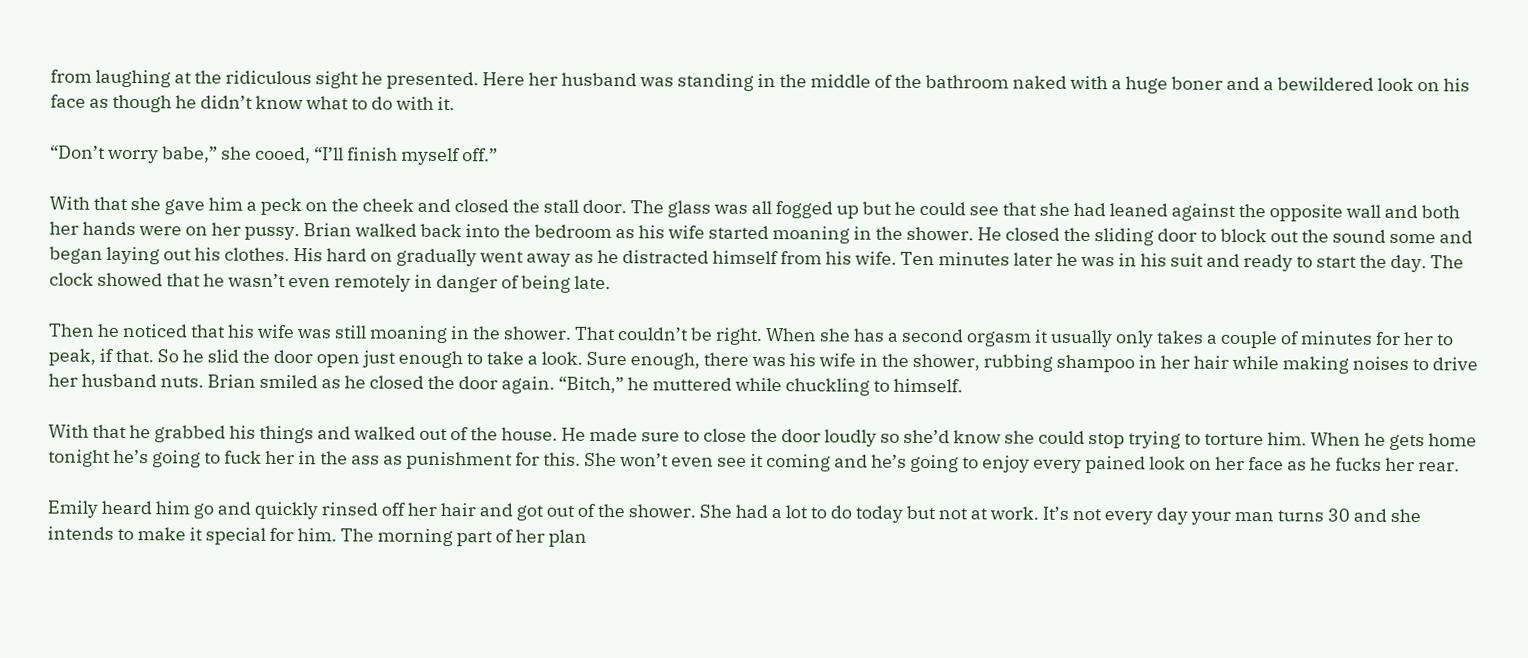from laughing at the ridiculous sight he presented. Here her husband was standing in the middle of the bathroom naked with a huge boner and a bewildered look on his face as though he didn’t know what to do with it.

“Don’t worry babe,” she cooed, “I’ll finish myself off.”

With that she gave him a peck on the cheek and closed the stall door. The glass was all fogged up but he could see that she had leaned against the opposite wall and both her hands were on her pussy. Brian walked back into the bedroom as his wife started moaning in the shower. He closed the sliding door to block out the sound some and began laying out his clothes. His hard on gradually went away as he distracted himself from his wife. Ten minutes later he was in his suit and ready to start the day. The clock showed that he wasn’t even remotely in danger of being late.

Then he noticed that his wife was still moaning in the shower. That couldn’t be right. When she has a second orgasm it usually only takes a couple of minutes for her to peak, if that. So he slid the door open just enough to take a look. Sure enough, there was his wife in the shower, rubbing shampoo in her hair while making noises to drive her husband nuts. Brian smiled as he closed the door again. “Bitch,” he muttered while chuckling to himself.

With that he grabbed his things and walked out of the house. He made sure to close the door loudly so she’d know she could stop trying to torture him. When he gets home tonight he’s going to fuck her in the ass as punishment for this. She won’t even see it coming and he’s going to enjoy every pained look on her face as he fucks her rear.

Emily heard him go and quickly rinsed off her hair and got out of the shower. She had a lot to do today but not at work. It’s not every day your man turns 30 and she intends to make it special for him. The morning part of her plan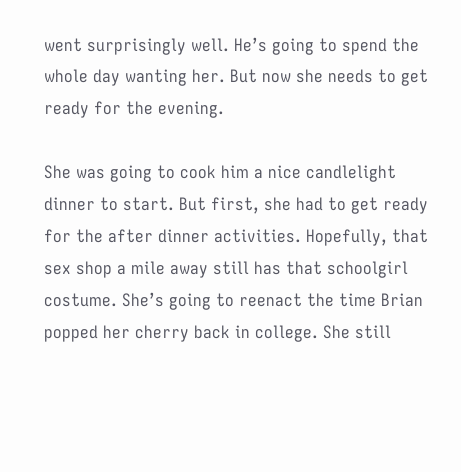went surprisingly well. He’s going to spend the whole day wanting her. But now she needs to get ready for the evening.

She was going to cook him a nice candlelight dinner to start. But first, she had to get ready for the after dinner activities. Hopefully, that sex shop a mile away still has that schoolgirl costume. She’s going to reenact the time Brian popped her cherry back in college. She still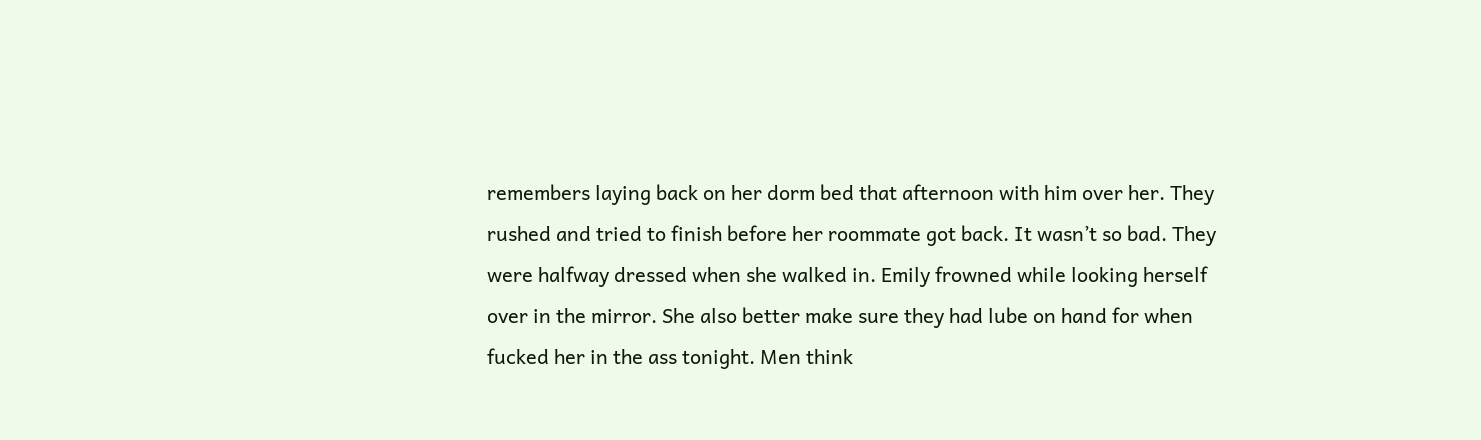remembers laying back on her dorm bed that afternoon with him over her. They rushed and tried to finish before her roommate got back. It wasn’t so bad. They were halfway dressed when she walked in. Emily frowned while looking herself over in the mirror. She also better make sure they had lube on hand for when fucked her in the ass tonight. Men think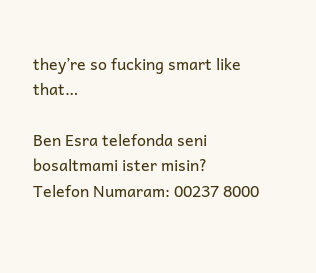they’re so fucking smart like that…

Ben Esra telefonda seni bosaltmami ister misin?
Telefon Numaram: 00237 8000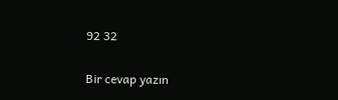92 32

Bir cevap yazın